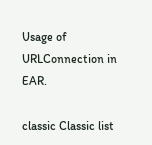Usage of URLConnection in EAR.

classic Classic list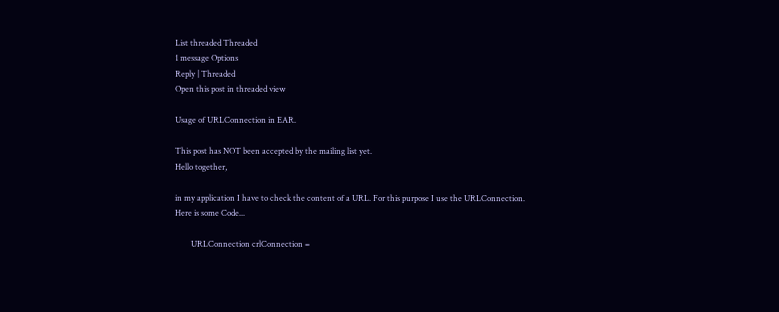List threaded Threaded
1 message Options
Reply | Threaded
Open this post in threaded view

Usage of URLConnection in EAR.

This post has NOT been accepted by the mailing list yet.
Hello together,

in my application I have to check the content of a URL. For this purpose I use the URLConnection.
Here is some Code...

        URLConnection crlConnection =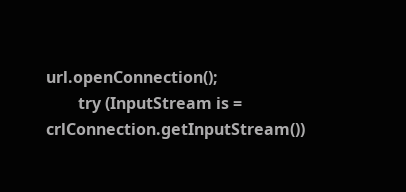url.openConnection();
        try (InputStream is = crlConnection.getInputStream())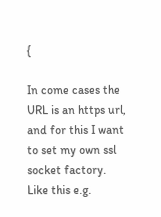{

In come cases the URL is an https url, and for this I want to set my own ssl socket factory.
Like this e.g.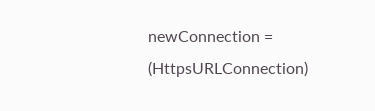newConnection = (HttpsURLConnection)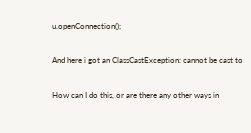u.openConnection();

And here i got an ClassCastException: cannot be cast to

How can I do this, or are there any other ways in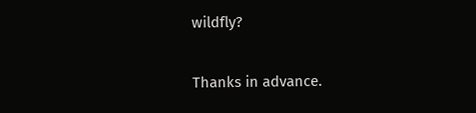wildfly?

Thanks in advance.